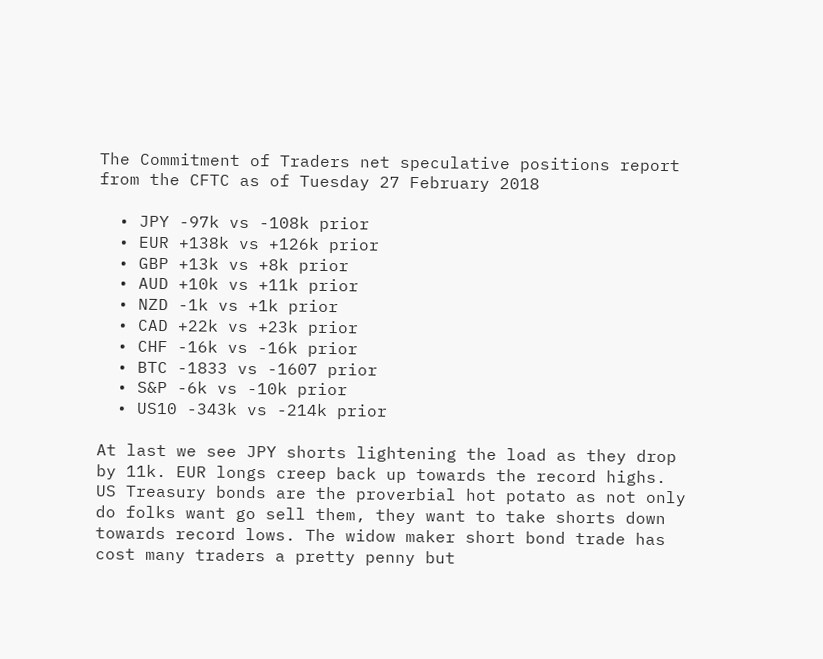The Commitment of Traders net speculative positions report from the CFTC as of Tuesday 27 February 2018

  • JPY -97k vs -108k prior
  • EUR +138k vs +126k prior
  • GBP +13k vs +8k prior
  • AUD +10k vs +11k prior
  • NZD -1k vs +1k prior
  • CAD +22k vs +23k prior
  • CHF -16k vs -16k prior
  • BTC -1833 vs -1607 prior
  • S&P -6k vs -10k prior
  • US10 -343k vs -214k prior

At last we see JPY shorts lightening the load as they drop by 11k. EUR longs creep back up towards the record highs. US Treasury bonds are the proverbial hot potato as not only do folks want go sell them, they want to take shorts down towards record lows. The widow maker short bond trade has cost many traders a pretty penny but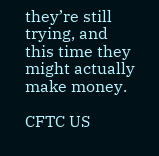they’re still trying, and this time they might actually make money.

CFTC US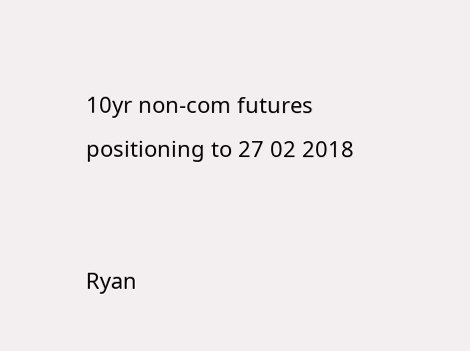10yr non-com futures positioning to 27 02 2018


Ryan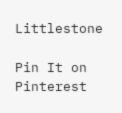Littlestone

Pin It on Pinterest